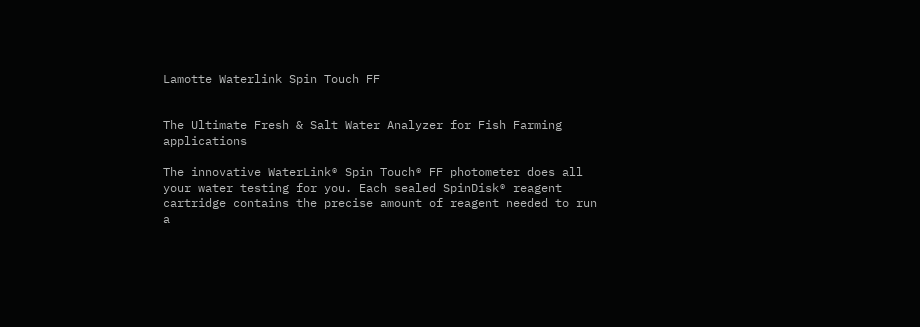Lamotte Waterlink Spin Touch FF


The Ultimate Fresh & Salt Water Analyzer for Fish Farming applications

The innovative WaterLink® Spin Touch® FF photometer does all your water testing for you. Each sealed SpinDisk® reagent cartridge contains the precise amount of reagent needed to run a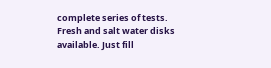complete series of tests. Fresh and salt water disks available. Just fill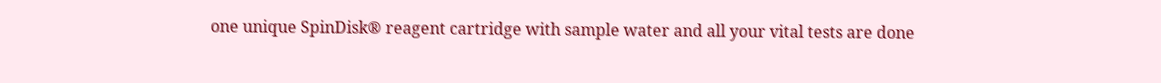one unique SpinDisk® reagent cartridge with sample water and all your vital tests are done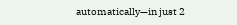automatically—in just 2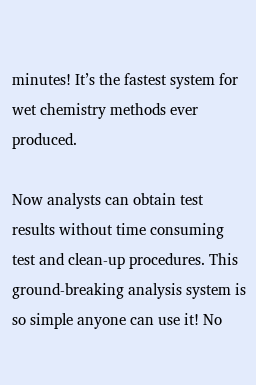minutes! It’s the fastest system for wet chemistry methods ever produced.

Now analysts can obtain test results without time consuming test and clean-up procedures. This ground-breaking analysis system is so simple anyone can use it! No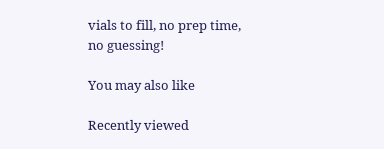vials to fill, no prep time, no guessing!

You may also like

Recently viewed